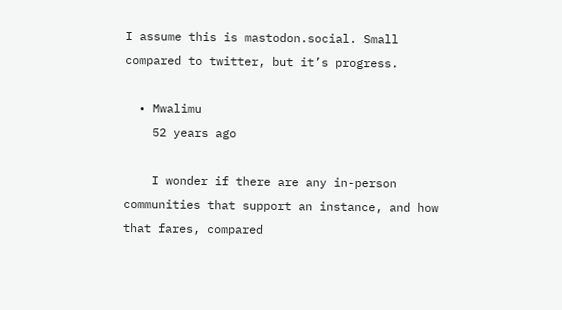I assume this is mastodon.social. Small compared to twitter, but it’s progress.

  • Mwalimu
    52 years ago

    I wonder if there are any in-person communities that support an instance, and how that fares, compared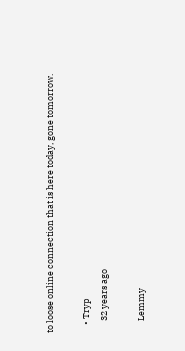to loose online connection that is here today, gone tomorrow.

    • Tryp
      32 years ago

      Lemmy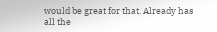would be great for that. Already has all the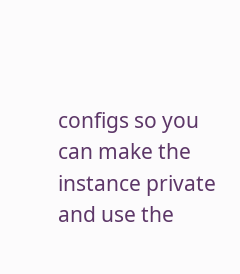configs so you can make the instance private and use the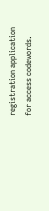registration application for access codewords.